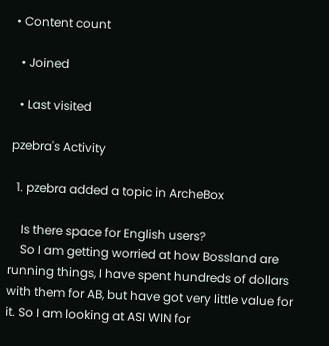• Content count

  • Joined

  • Last visited

pzebra's Activity

  1. pzebra added a topic in ArcheBox

    Is there space for English users?
    So I am getting worried at how Bossland are running things, I have spent hundreds of dollars with them for AB, but have got very little value for it. So I am looking at ASI WIN for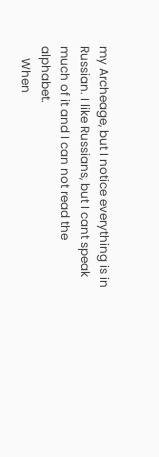my Archeage, but I notice everything is in Russian. I like Russians, but I cant speak much of it and I can not read the alphabet.
    When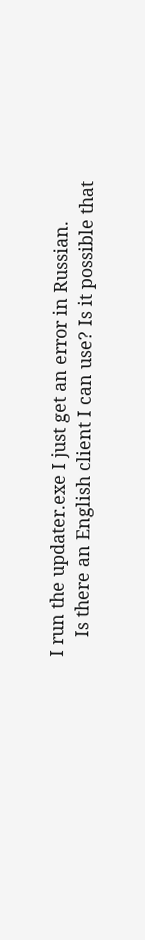I run the updater.exe I just get an error in Russian.
    Is there an English client I can use? Is it possible that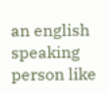an english speaking person like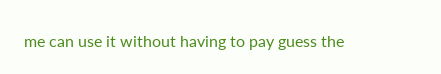me can use it without having to pay guess the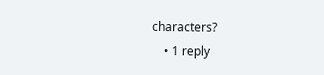characters?
    • 1 reply